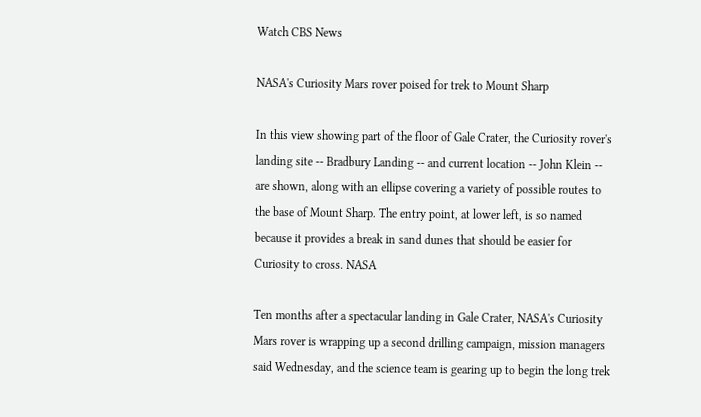Watch CBS News

NASA's Curiosity Mars rover poised for trek to Mount Sharp

In this view showing part of the floor of Gale Crater, the Curiosity rover's landing site -- Bradbury Landing -- and current location -- John Klein -- are shown, along with an ellipse covering a variety of possible routes to the base of Mount Sharp. The entry point, at lower left, is so named because it provides a break in sand dunes that should be easier for Curiosity to cross. NASA

Ten months after a spectacular landing in Gale Crater, NASA's Curiosity Mars rover is wrapping up a second drilling campaign, mission managers said Wednesday, and the science team is gearing up to begin the long trek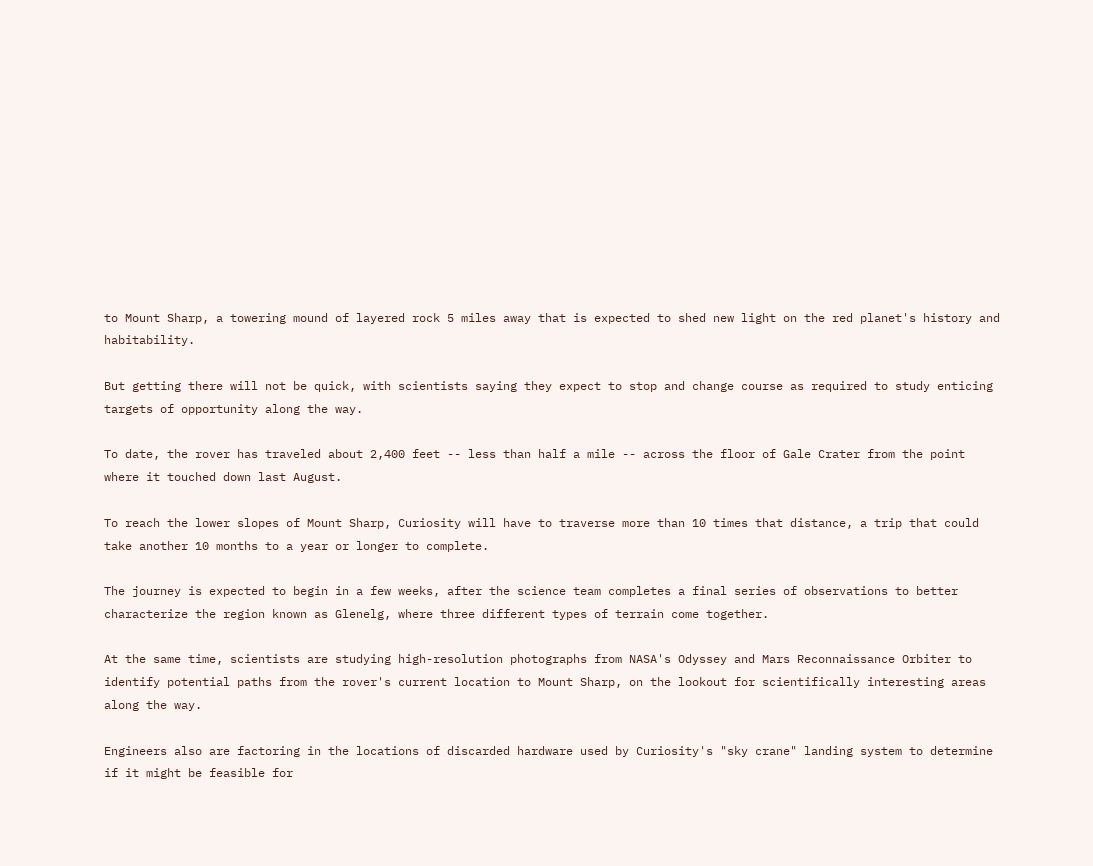to Mount Sharp, a towering mound of layered rock 5 miles away that is expected to shed new light on the red planet's history and habitability.

But getting there will not be quick, with scientists saying they expect to stop and change course as required to study enticing targets of opportunity along the way.

To date, the rover has traveled about 2,400 feet -- less than half a mile -- across the floor of Gale Crater from the point where it touched down last August.

To reach the lower slopes of Mount Sharp, Curiosity will have to traverse more than 10 times that distance, a trip that could take another 10 months to a year or longer to complete.

The journey is expected to begin in a few weeks, after the science team completes a final series of observations to better characterize the region known as Glenelg, where three different types of terrain come together.

At the same time, scientists are studying high-resolution photographs from NASA's Odyssey and Mars Reconnaissance Orbiter to identify potential paths from the rover's current location to Mount Sharp, on the lookout for scientifically interesting areas along the way.

Engineers also are factoring in the locations of discarded hardware used by Curiosity's "sky crane" landing system to determine if it might be feasible for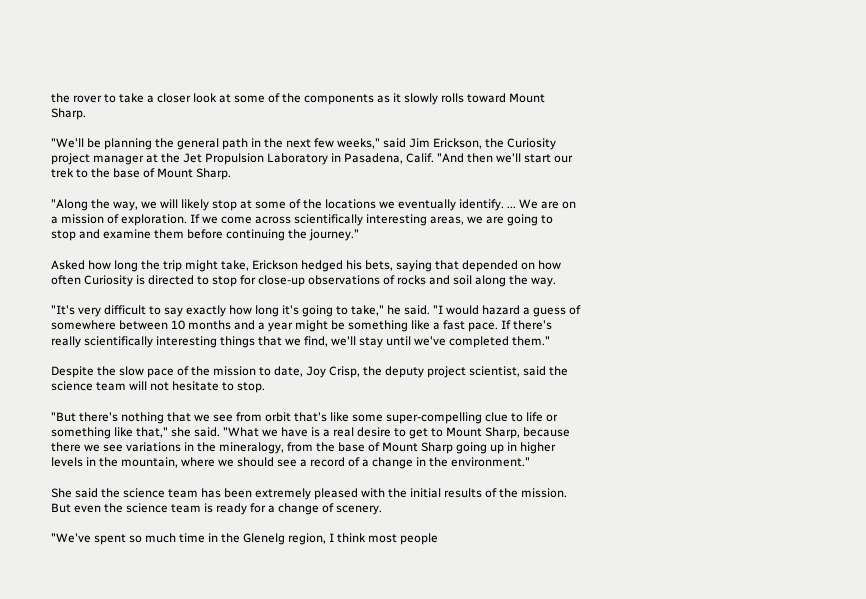the rover to take a closer look at some of the components as it slowly rolls toward Mount Sharp.

"We'll be planning the general path in the next few weeks," said Jim Erickson, the Curiosity project manager at the Jet Propulsion Laboratory in Pasadena, Calif. "And then we'll start our trek to the base of Mount Sharp.

"Along the way, we will likely stop at some of the locations we eventually identify. ... We are on a mission of exploration. If we come across scientifically interesting areas, we are going to stop and examine them before continuing the journey."

Asked how long the trip might take, Erickson hedged his bets, saying that depended on how often Curiosity is directed to stop for close-up observations of rocks and soil along the way.

"It's very difficult to say exactly how long it's going to take," he said. "I would hazard a guess of somewhere between 10 months and a year might be something like a fast pace. If there's really scientifically interesting things that we find, we'll stay until we've completed them."

Despite the slow pace of the mission to date, Joy Crisp, the deputy project scientist, said the science team will not hesitate to stop.

"But there's nothing that we see from orbit that's like some super-compelling clue to life or something like that," she said. "What we have is a real desire to get to Mount Sharp, because there we see variations in the mineralogy, from the base of Mount Sharp going up in higher levels in the mountain, where we should see a record of a change in the environment."

She said the science team has been extremely pleased with the initial results of the mission. But even the science team is ready for a change of scenery.

"We've spent so much time in the Glenelg region, I think most people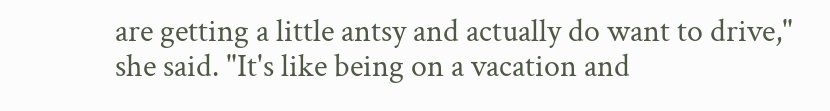are getting a little antsy and actually do want to drive," she said. "It's like being on a vacation and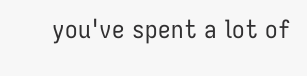you've spent a lot of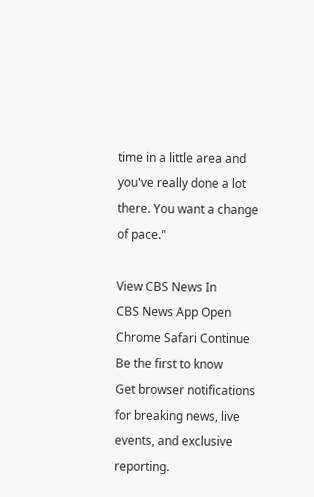time in a little area and you've really done a lot there. You want a change of pace."

View CBS News In
CBS News App Open
Chrome Safari Continue
Be the first to know
Get browser notifications for breaking news, live events, and exclusive reporting.